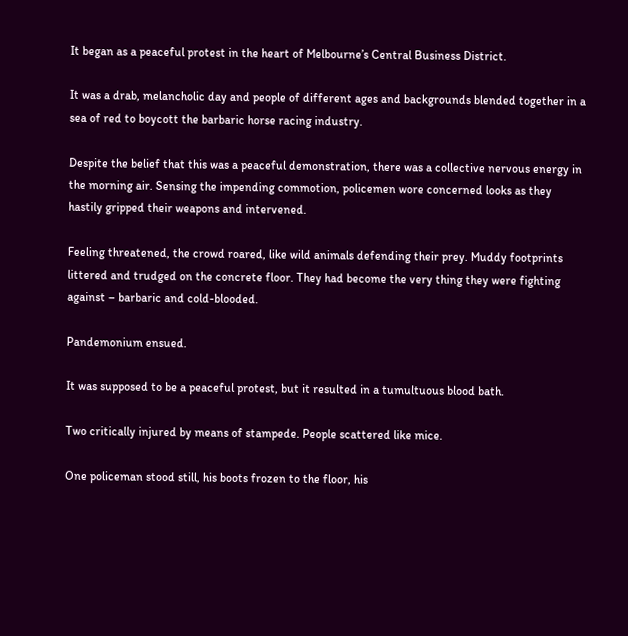It began as a peaceful protest in the heart of Melbourne’s Central Business District.

It was a drab, melancholic day and people of different ages and backgrounds blended together in a sea of red to boycott the barbaric horse racing industry.

Despite the belief that this was a peaceful demonstration, there was a collective nervous energy in the morning air. Sensing the impending commotion, policemen wore concerned looks as they hastily gripped their weapons and intervened.

Feeling threatened, the crowd roared, like wild animals defending their prey. Muddy footprints littered and trudged on the concrete floor. They had become the very thing they were fighting against – barbaric and cold-blooded.

Pandemonium ensued.

It was supposed to be a peaceful protest, but it resulted in a tumultuous blood bath.

Two critically injured by means of stampede. People scattered like mice.

One policeman stood still, his boots frozen to the floor, his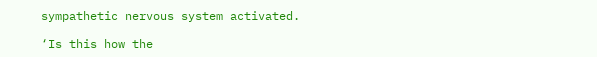sympathetic nervous system activated.

‘Is this how the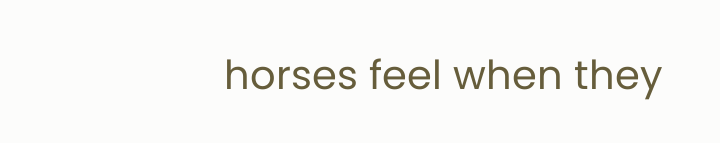horses feel when they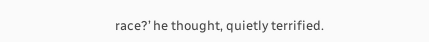race?’ he thought, quietly terrified.